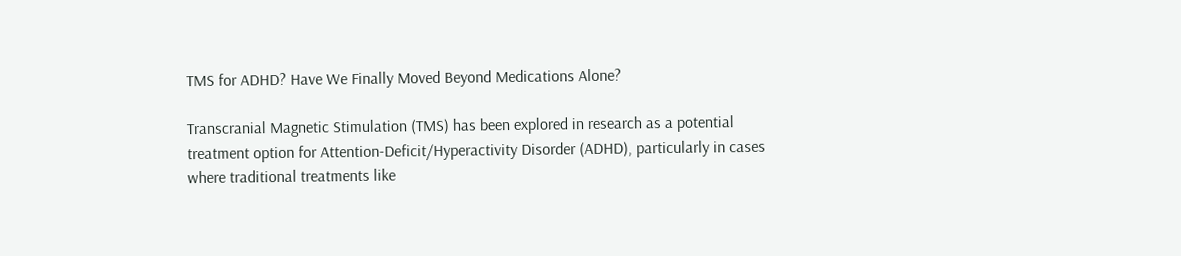TMS for ADHD? Have We Finally Moved Beyond Medications Alone?

Transcranial Magnetic Stimulation (TMS) has been explored in research as a potential treatment option for Attention-Deficit/Hyperactivity Disorder (ADHD), particularly in cases where traditional treatments like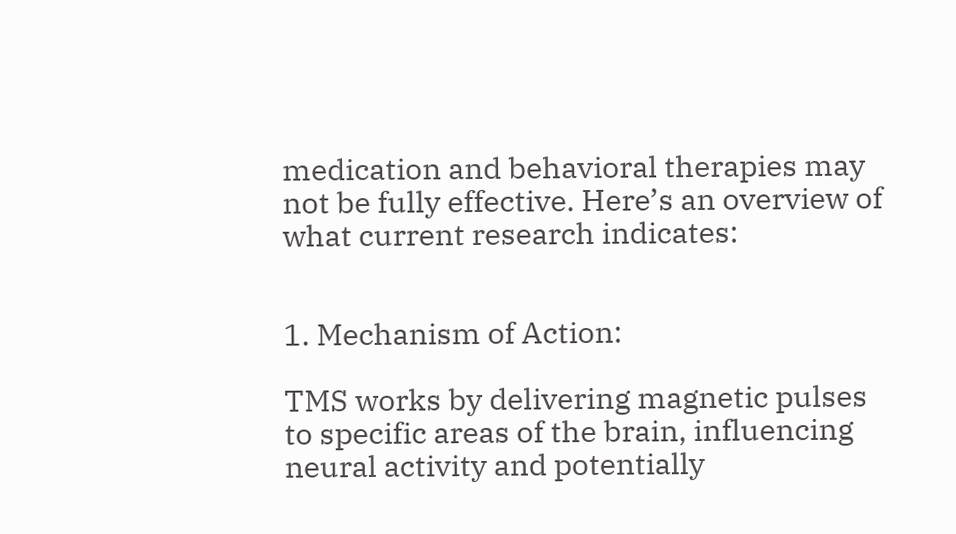medication and behavioral therapies may not be fully effective. Here’s an overview of what current research indicates:


1. Mechanism of Action:

TMS works by delivering magnetic pulses to specific areas of the brain, influencing neural activity and potentially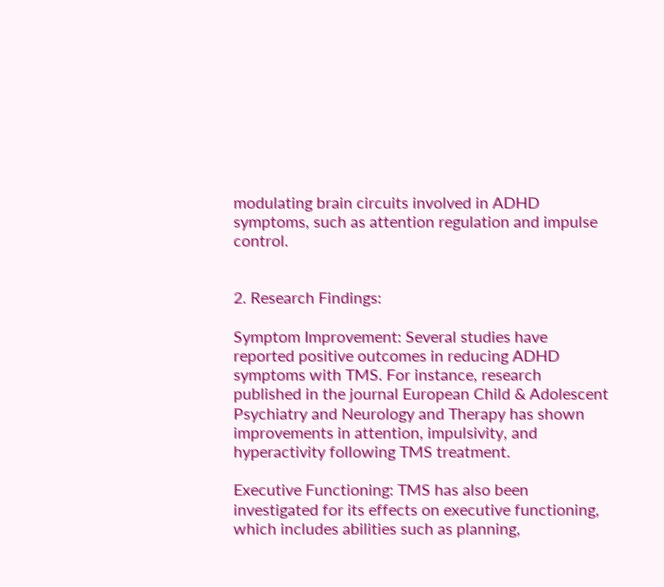modulating brain circuits involved in ADHD symptoms, such as attention regulation and impulse control.


2. Research Findings:

Symptom Improvement: Several studies have reported positive outcomes in reducing ADHD symptoms with TMS. For instance, research published in the journal European Child & Adolescent Psychiatry and Neurology and Therapy has shown improvements in attention, impulsivity, and hyperactivity following TMS treatment.

Executive Functioning: TMS has also been investigated for its effects on executive functioning, which includes abilities such as planning,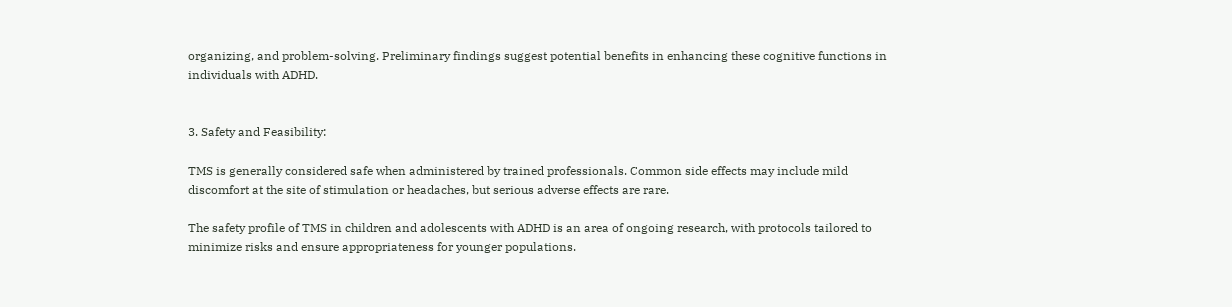organizing, and problem-solving. Preliminary findings suggest potential benefits in enhancing these cognitive functions in individuals with ADHD.


3. Safety and Feasibility:

TMS is generally considered safe when administered by trained professionals. Common side effects may include mild discomfort at the site of stimulation or headaches, but serious adverse effects are rare.

The safety profile of TMS in children and adolescents with ADHD is an area of ongoing research, with protocols tailored to minimize risks and ensure appropriateness for younger populations.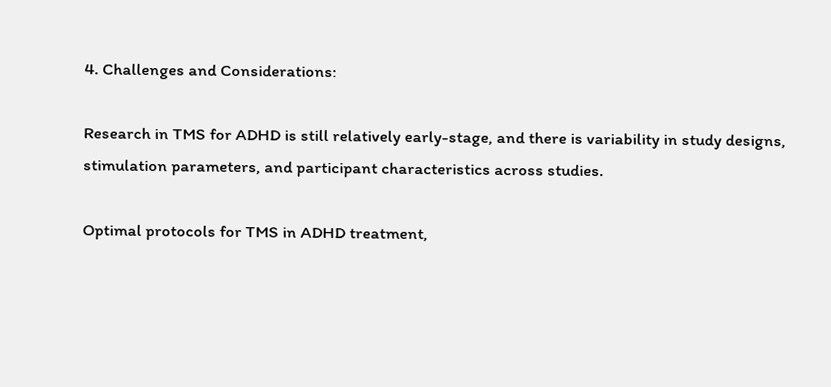4. Challenges and Considerations:

Research in TMS for ADHD is still relatively early-stage, and there is variability in study designs, stimulation parameters, and participant characteristics across studies.

Optimal protocols for TMS in ADHD treatment,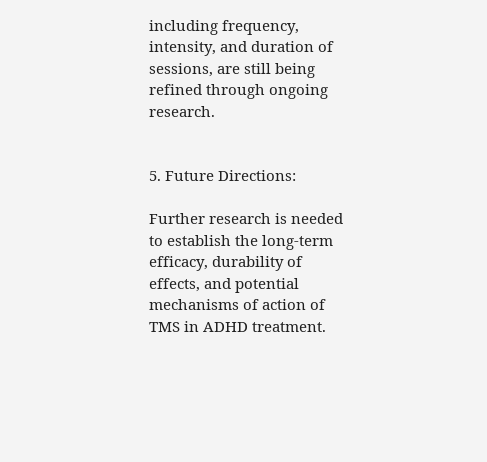including frequency, intensity, and duration of sessions, are still being refined through ongoing research.


5. Future Directions:

Further research is needed to establish the long-term efficacy, durability of effects, and potential mechanisms of action of TMS in ADHD treatment.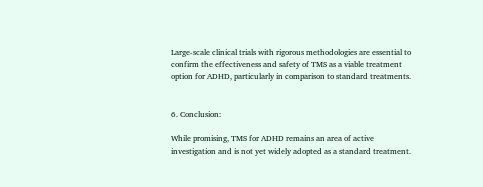Large-scale clinical trials with rigorous methodologies are essential to confirm the effectiveness and safety of TMS as a viable treatment option for ADHD, particularly in comparison to standard treatments.


6. Conclusion:

While promising, TMS for ADHD remains an area of active investigation and is not yet widely adopted as a standard treatment.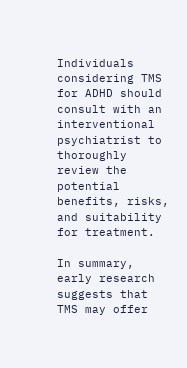Individuals considering TMS for ADHD should consult with an interventional psychiatrist to thoroughly review the potential benefits, risks, and suitability for treatment.

In summary, early research suggests that TMS may offer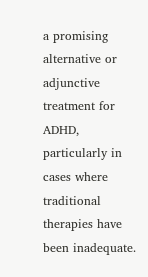a promising alternative or adjunctive treatment for ADHD, particularly in cases where traditional therapies have been inadequate.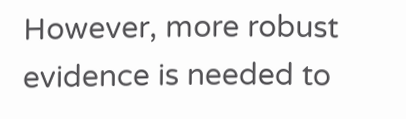However, more robust evidence is needed to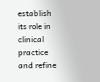establish its role in clinical practice and refine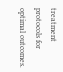treatment protocols for optimal outcomes.